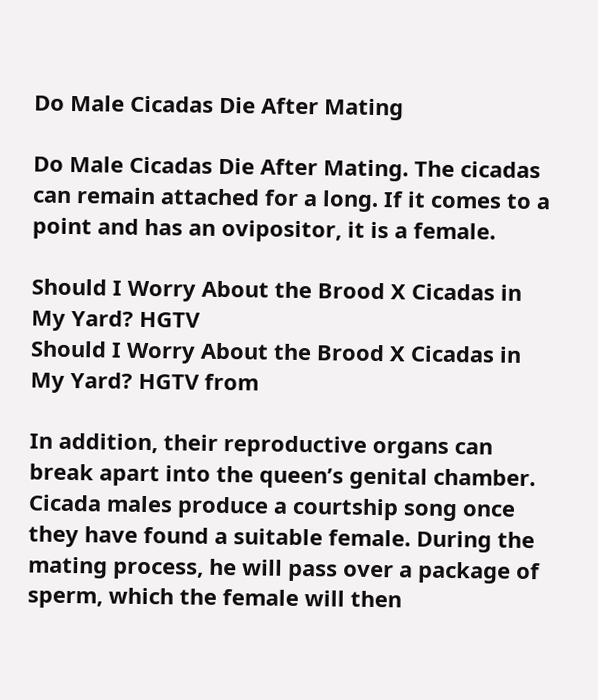Do Male Cicadas Die After Mating

Do Male Cicadas Die After Mating. The cicadas can remain attached for a long. If it comes to a point and has an ovipositor, it is a female.

Should I Worry About the Brood X Cicadas in My Yard? HGTV
Should I Worry About the Brood X Cicadas in My Yard? HGTV from

In addition, their reproductive organs can break apart into the queen’s genital chamber. Cicada males produce a courtship song once they have found a suitable female. During the mating process, he will pass over a package of sperm, which the female will then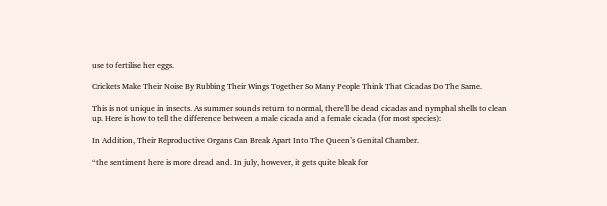use to fertilise her eggs.

Crickets Make Their Noise By Rubbing Their Wings Together So Many People Think That Cicadas Do The Same.

This is not unique in insects. As summer sounds return to normal, there'll be dead cicadas and nymphal shells to clean up. Here is how to tell the difference between a male cicada and a female cicada (for most species):

In Addition, Their Reproductive Organs Can Break Apart Into The Queen’s Genital Chamber.

“the sentiment here is more dread and. In july, however, it gets quite bleak for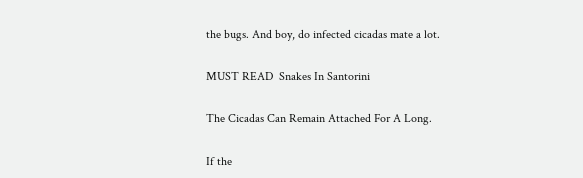the bugs. And boy, do infected cicadas mate a lot.

MUST READ  Snakes In Santorini

The Cicadas Can Remain Attached For A Long.

If the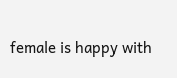female is happy with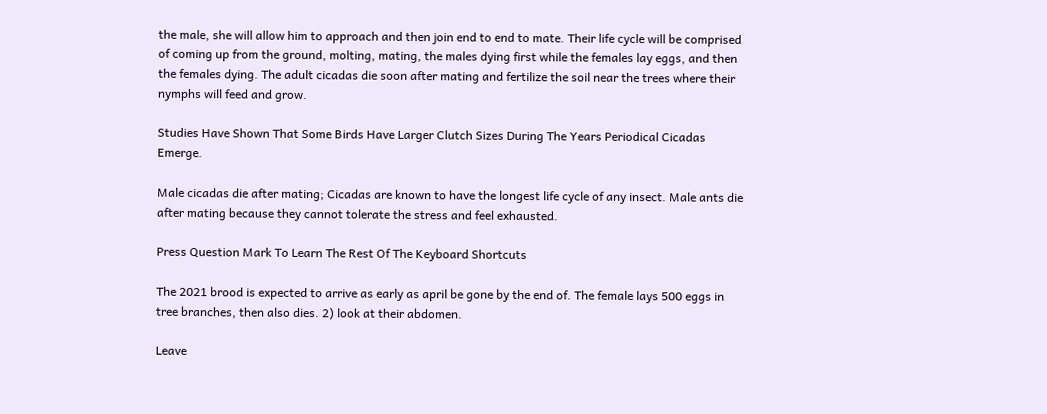the male, she will allow him to approach and then join end to end to mate. Their life cycle will be comprised of coming up from the ground, molting, mating, the males dying first while the females lay eggs, and then the females dying. The adult cicadas die soon after mating and fertilize the soil near the trees where their nymphs will feed and grow.

Studies Have Shown That Some Birds Have Larger Clutch Sizes During The Years Periodical Cicadas Emerge.

Male cicadas die after mating; Cicadas are known to have the longest life cycle of any insect. Male ants die after mating because they cannot tolerate the stress and feel exhausted.

Press Question Mark To Learn The Rest Of The Keyboard Shortcuts

The 2021 brood is expected to arrive as early as april be gone by the end of. The female lays 500 eggs in tree branches, then also dies. 2) look at their abdomen.

Leave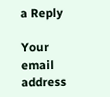a Reply

Your email address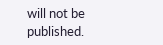will not be published.